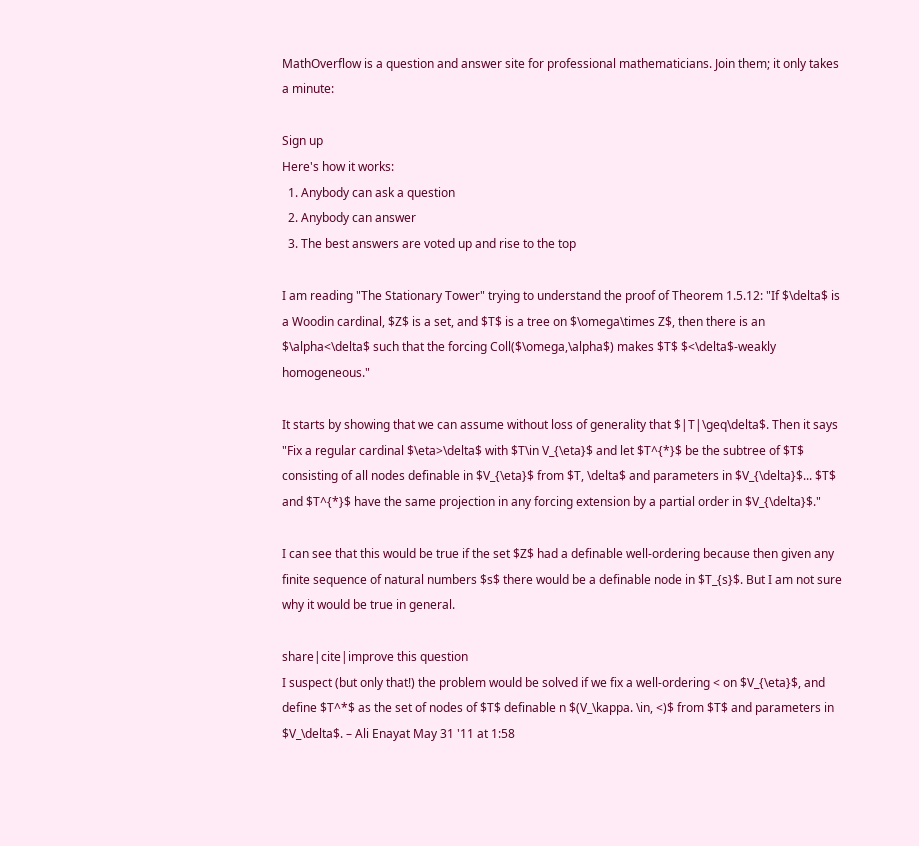MathOverflow is a question and answer site for professional mathematicians. Join them; it only takes a minute:

Sign up
Here's how it works:
  1. Anybody can ask a question
  2. Anybody can answer
  3. The best answers are voted up and rise to the top

I am reading "The Stationary Tower" trying to understand the proof of Theorem 1.5.12: "If $\delta$ is a Woodin cardinal, $Z$ is a set, and $T$ is a tree on $\omega\times Z$, then there is an $\alpha<\delta$ such that the forcing Coll($\omega,\alpha$) makes $T$ $<\delta$-weakly homogeneous."

It starts by showing that we can assume without loss of generality that $|T|\geq\delta$. Then it says "Fix a regular cardinal $\eta>\delta$ with $T\in V_{\eta}$ and let $T^{*}$ be the subtree of $T$ consisting of all nodes definable in $V_{\eta}$ from $T, \delta$ and parameters in $V_{\delta}$... $T$ and $T^{*}$ have the same projection in any forcing extension by a partial order in $V_{\delta}$."

I can see that this would be true if the set $Z$ had a definable well-ordering because then given any finite sequence of natural numbers $s$ there would be a definable node in $T_{s}$. But I am not sure why it would be true in general.

share|cite|improve this question
I suspect (but only that!) the problem would be solved if we fix a well-ordering < on $V_{\eta}$, and define $T^*$ as the set of nodes of $T$ definable n $(V_\kappa. \in, <)$ from $T$ and parameters in $V_\delta$. – Ali Enayat May 31 '11 at 1:58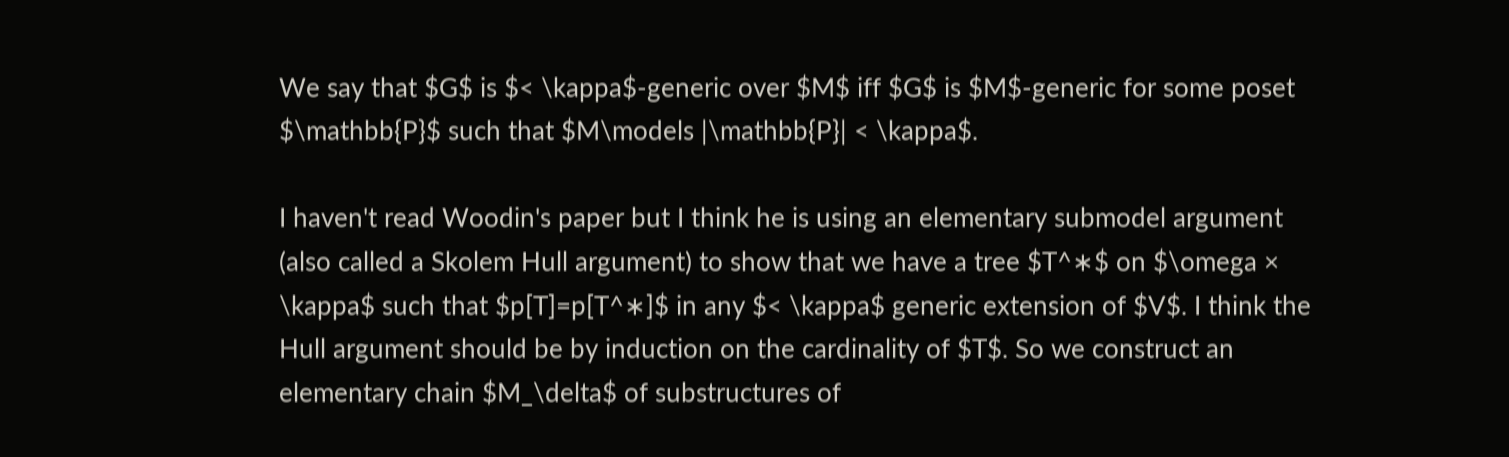We say that $G$ is $< \kappa$-generic over $M$ iff $G$ is $M$-generic for some poset $\mathbb{P}$ such that $M\models |\mathbb{P}| < \kappa$.

I haven't read Woodin's paper but I think he is using an elementary submodel argument (also called a Skolem Hull argument) to show that we have a tree $T^∗$ on $\omega × \kappa$ such that $p[T]=p[T^∗]$ in any $< \kappa$ generic extension of $V$. I think the Hull argument should be by induction on the cardinality of $T$. So we construct an elementary chain $M_\delta$ of substructures of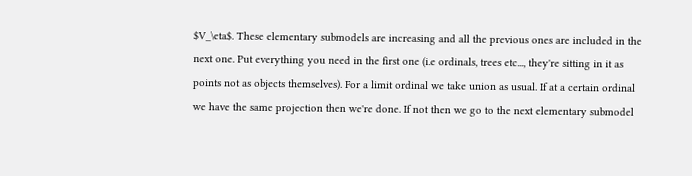$V_\eta$. These elementary submodels are increasing and all the previous ones are included in the next one. Put everything you need in the first one (i.e ordinals, trees etc..., they're sitting in it as points not as objects themselves). For a limit ordinal we take union as usual. If at a certain ordinal we have the same projection then we're done. If not then we go to the next elementary submodel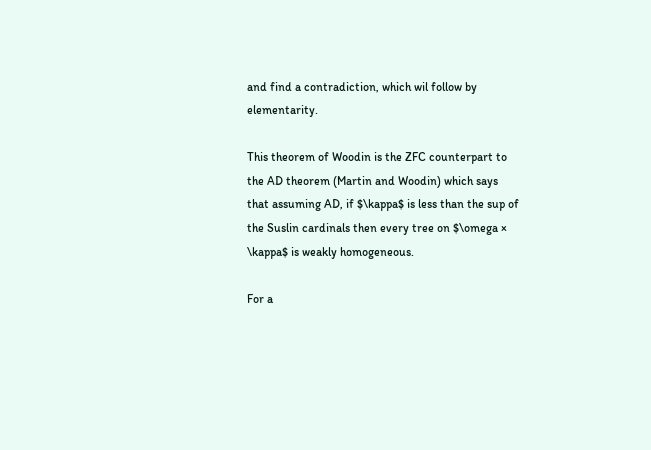and find a contradiction, which wil follow by elementarity.

This theorem of Woodin is the ZFC counterpart to the AD theorem (Martin and Woodin) which says that assuming AD, if $\kappa$ is less than the sup of the Suslin cardinals then every tree on $\omega × \kappa$ is weakly homogeneous.

For a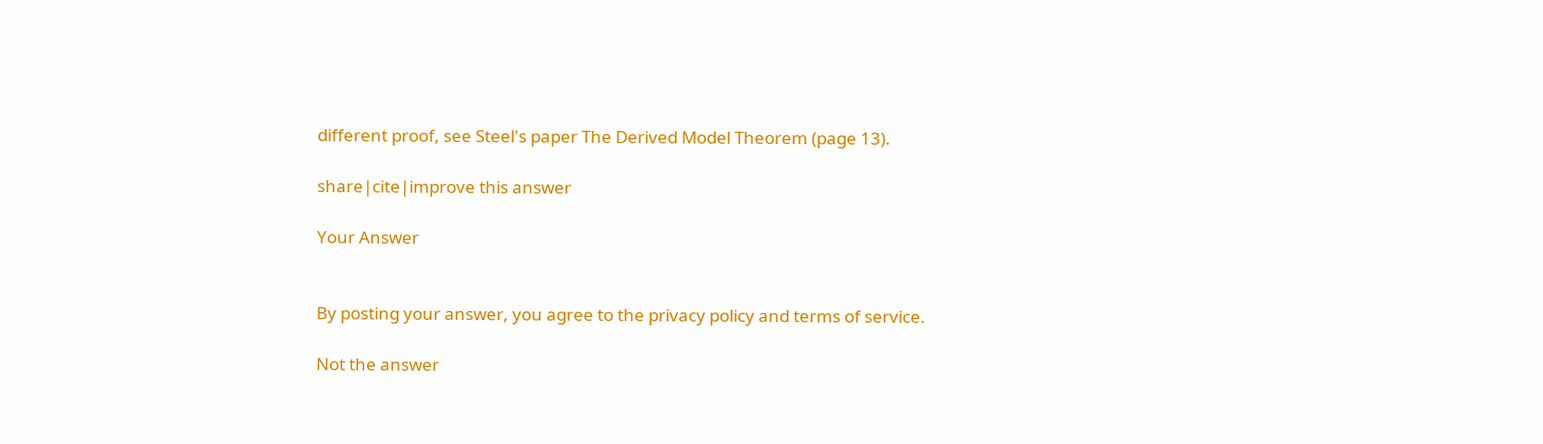different proof, see Steel's paper The Derived Model Theorem (page 13).

share|cite|improve this answer

Your Answer


By posting your answer, you agree to the privacy policy and terms of service.

Not the answer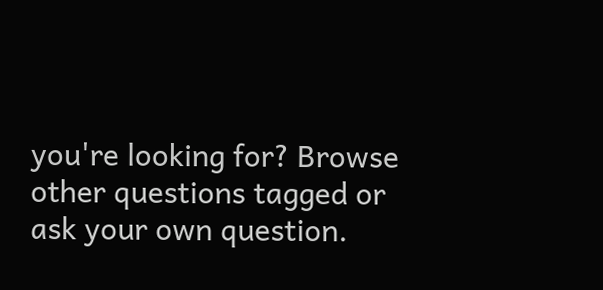you're looking for? Browse other questions tagged or ask your own question.